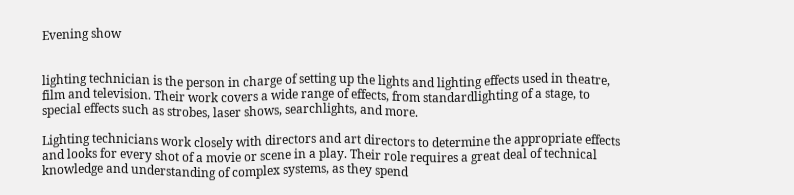Evening show


lighting technician is the person in charge of setting up the lights and lighting effects used in theatre, film and television. Their work covers a wide range of effects, from standardlighting of a stage, to special effects such as strobes, laser shows, searchlights, and more.

Lighting technicians work closely with directors and art directors to determine the appropriate effects and looks for every shot of a movie or scene in a play. Their role requires a great deal of technical knowledge and understanding of complex systems, as they spend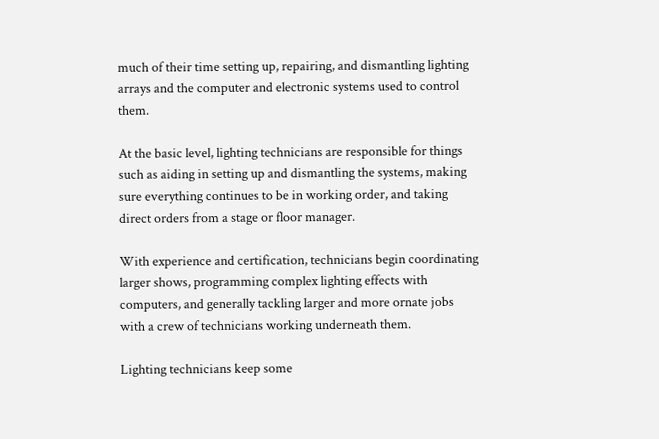much of their time setting up, repairing, and dismantling lighting arrays and the computer and electronic systems used to control them.

At the basic level, lighting technicians are responsible for things such as aiding in setting up and dismantling the systems, making sure everything continues to be in working order, and taking direct orders from a stage or floor manager.

With experience and certification, technicians begin coordinating larger shows, programming complex lighting effects with computers, and generally tackling larger and more ornate jobs with a crew of technicians working underneath them.

Lighting technicians keep some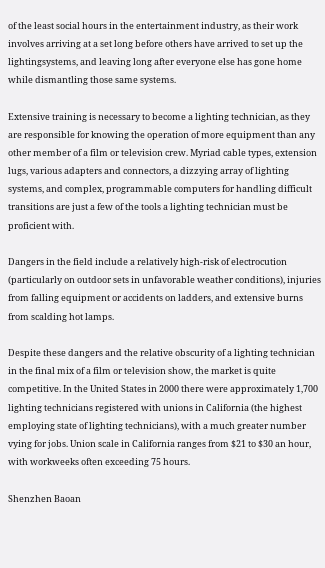of the least social hours in the entertainment industry, as their work involves arriving at a set long before others have arrived to set up the lightingsystems, and leaving long after everyone else has gone home while dismantling those same systems.

Extensive training is necessary to become a lighting technician, as they are responsible for knowing the operation of more equipment than any other member of a film or television crew. Myriad cable types, extension lugs, various adapters and connectors, a dizzying array of lighting systems, and complex, programmable computers for handling difficult transitions are just a few of the tools a lighting technician must be proficient with.

Dangers in the field include a relatively high-risk of electrocution (particularly on outdoor sets in unfavorable weather conditions), injuries from falling equipment or accidents on ladders, and extensive burns from scalding hot lamps.

Despite these dangers and the relative obscurity of a lighting technician in the final mix of a film or television show, the market is quite competitive. In the United States in 2000 there were approximately 1,700 lighting technicians registered with unions in California (the highest employing state of lighting technicians), with a much greater number vying for jobs. Union scale in California ranges from $21 to $30 an hour, with workweeks often exceeding 75 hours.

Shenzhen Baoan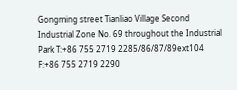Gongming street Tianliao Village Second Industrial Zone No. 69 throughout the Industrial Park T:+86 755 2719 2285/86/87/89ext104 F:+86 755 2719 2290